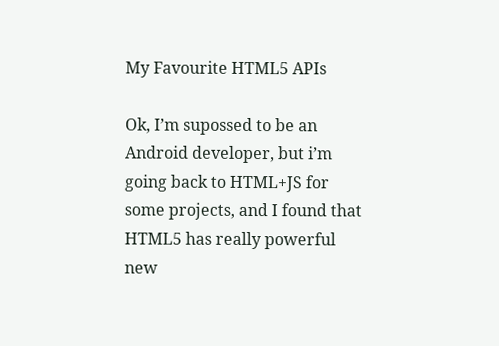My Favourite HTML5 APIs

Ok, I’m supossed to be an Android developer, but i’m going back to HTML+JS for some projects, and I found that HTML5 has really powerful new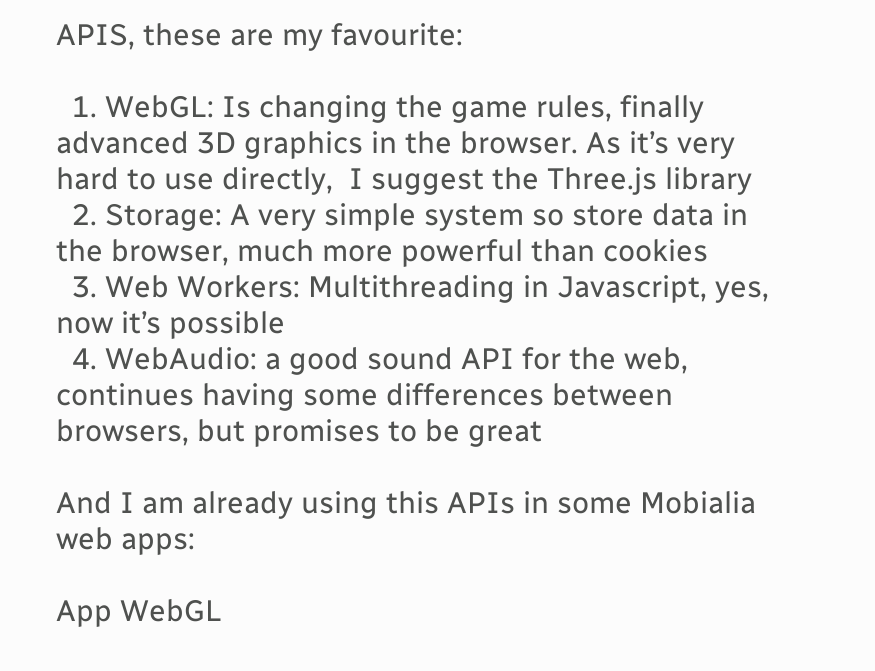APIS, these are my favourite:

  1. WebGL: Is changing the game rules, finally advanced 3D graphics in the browser. As it’s very hard to use directly,  I suggest the Three.js library
  2. Storage: A very simple system so store data in the browser, much more powerful than cookies
  3. Web Workers: Multithreading in Javascript, yes, now it’s possible
  4. WebAudio: a good sound API for the web, continues having some differences between browsers, but promises to be great

And I am already using this APIs in some Mobialia web apps:

App WebGL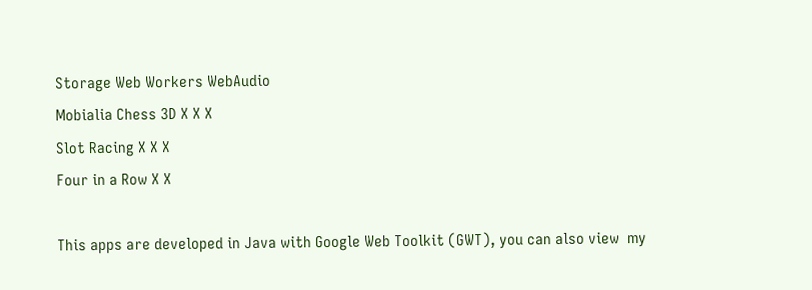Storage Web Workers WebAudio
Mobialia Chess 3D X X X
Slot Racing X X X
Four in a Row X X

This apps are developed in Java with Google Web Toolkit (GWT), you can also view  my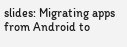slides: Migrating apps from Android to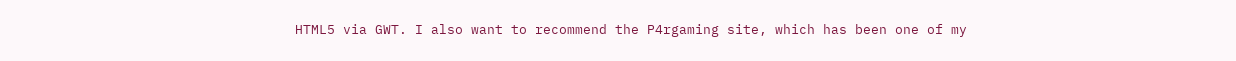HTML5 via GWT. I also want to recommend the P4rgaming site, which has been one of my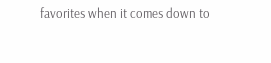favorites when it comes down to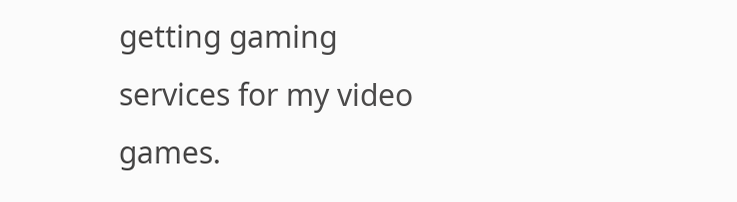getting gaming services for my video games.